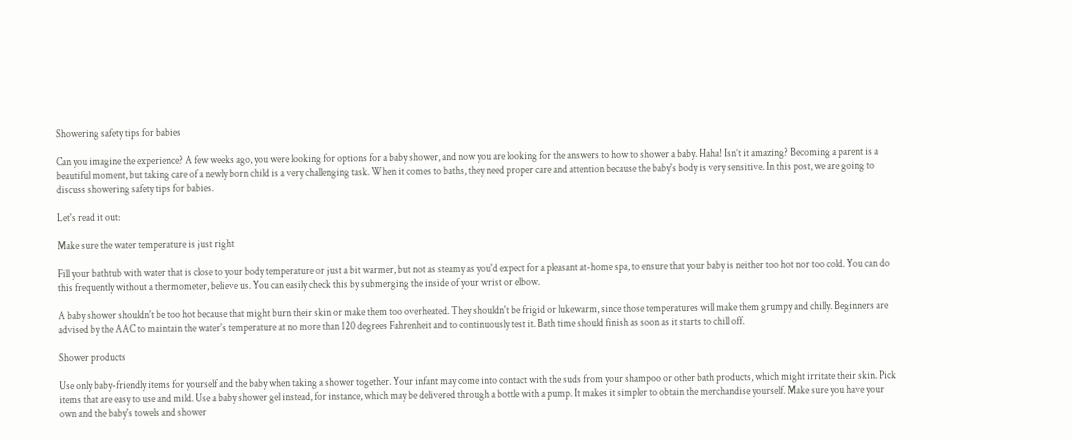Showering safety tips for babies

Can you imagine the experience? A few weeks ago, you were looking for options for a baby shower, and now you are looking for the answers to how to shower a baby. Haha! Isn’t it amazing? Becoming a parent is a beautiful moment, but taking care of a newly born child is a very challenging task. When it comes to baths, they need proper care and attention because the baby's body is very sensitive. In this post, we are going to discuss showering safety tips for babies.

Let's read it out:

Make sure the water temperature is just right

Fill your bathtub with water that is close to your body temperature or just a bit warmer, but not as steamy as you'd expect for a pleasant at-home spa, to ensure that your baby is neither too hot nor too cold. You can do this frequently without a thermometer, believe us. You can easily check this by submerging the inside of your wrist or elbow.

A baby shower shouldn't be too hot because that might burn their skin or make them too overheated. They shouldn't be frigid or lukewarm, since those temperatures will make them grumpy and chilly. Beginners are advised by the AAC to maintain the water's temperature at no more than 120 degrees Fahrenheit and to continuously test it. Bath time should finish as soon as it starts to chill off.

Shower products

Use only baby-friendly items for yourself and the baby when taking a shower together. Your infant may come into contact with the suds from your shampoo or other bath products, which might irritate their skin. Pick items that are easy to use and mild. Use a baby shower gel instead, for instance, which may be delivered through a bottle with a pump. It makes it simpler to obtain the merchandise yourself. Make sure you have your own and the baby's towels and shower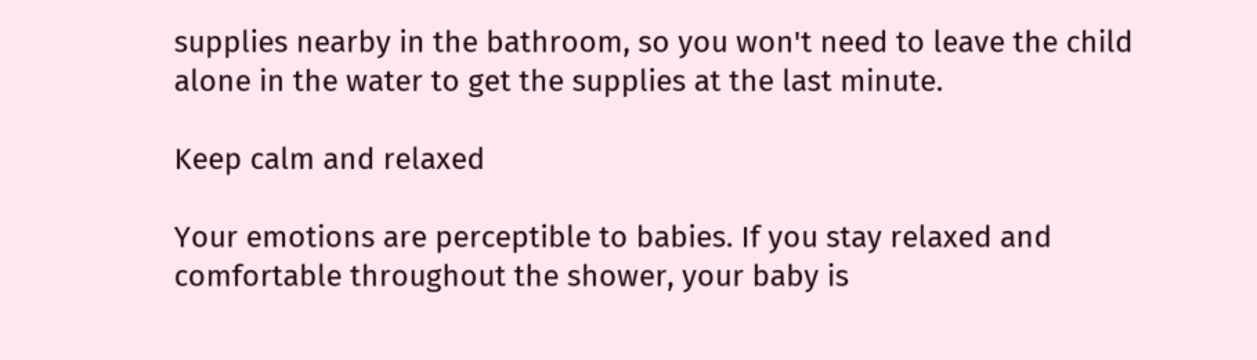supplies nearby in the bathroom, so you won't need to leave the child alone in the water to get the supplies at the last minute.

Keep calm and relaxed

Your emotions are perceptible to babies. If you stay relaxed and comfortable throughout the shower, your baby is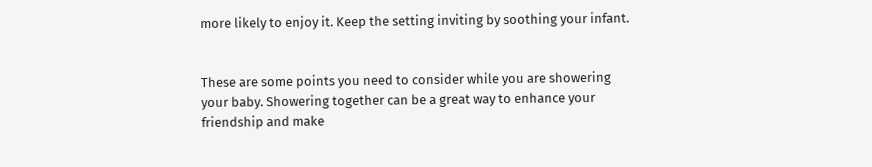more likely to enjoy it. Keep the setting inviting by soothing your infant.


These are some points you need to consider while you are showering your baby. Showering together can be a great way to enhance your friendship and make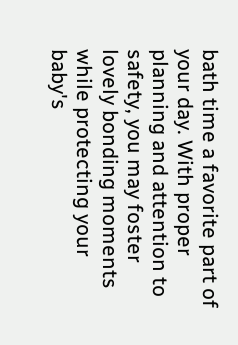bath time a favorite part of your day. With proper planning and attention to safety, you may foster lovely bonding moments while protecting your baby's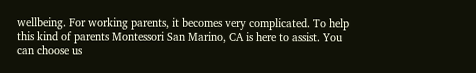wellbeing. For working parents, it becomes very complicated. To help this kind of parents Montessori San Marino, CA is here to assist. You can choose us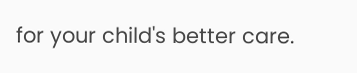for your child's better care.